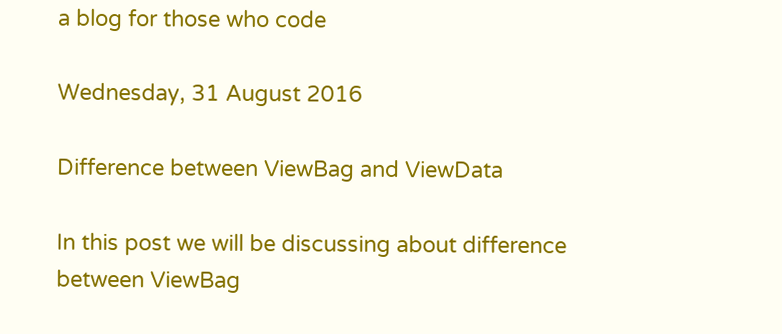a blog for those who code

Wednesday, 31 August 2016

Difference between ViewBag and ViewData

In this post we will be discussing about difference between ViewBag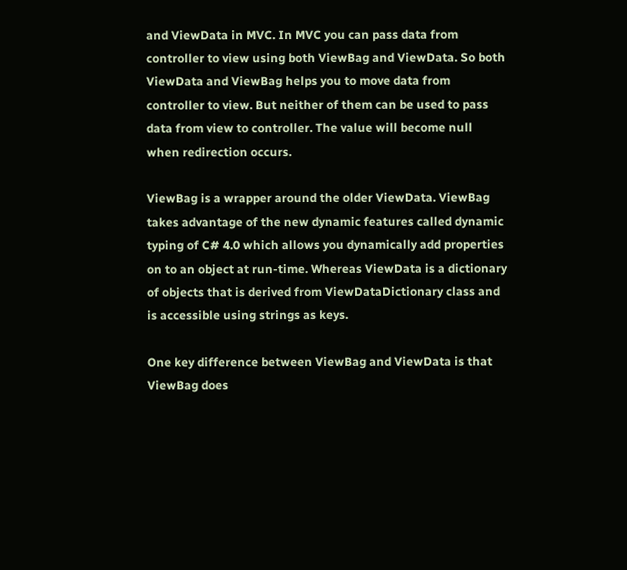and ViewData in MVC. In MVC you can pass data from controller to view using both ViewBag and ViewData. So both ViewData and ViewBag helps you to move data from controller to view. But neither of them can be used to pass data from view to controller. The value will become null when redirection occurs.

ViewBag is a wrapper around the older ViewData. ViewBag takes advantage of the new dynamic features called dynamic typing of C# 4.0 which allows you dynamically add properties on to an object at run-time. Whereas ViewData is a dictionary of objects that is derived from ViewDataDictionary class and is accessible using strings as keys.

One key difference between ViewBag and ViewData is that ViewBag does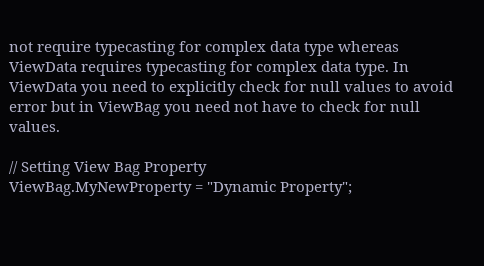not require typecasting for complex data type whereas ViewData requires typecasting for complex data type. In ViewData you need to explicitly check for null values to avoid error but in ViewBag you need not have to check for null values.

// Setting View Bag Property
ViewBag.MyNewProperty = "Dynamic Property";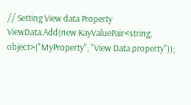// Setting View data Property
ViewData.Add(new KayValuePair<string, object>("MyProperty", "View Data property"));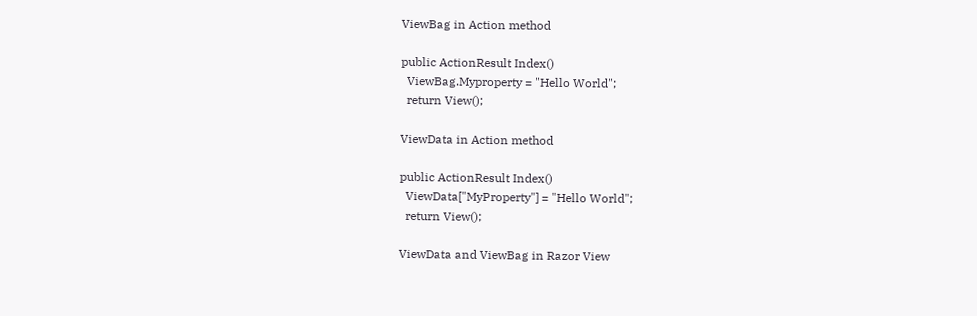ViewBag in Action method

public ActionResult Index()
  ViewBag.Myproperty = "Hello World";
  return View();

ViewData in Action method

public ActionResult Index()
  ViewData["MyProperty"] = "Hello World";
  return View();

ViewData and ViewBag in Razor View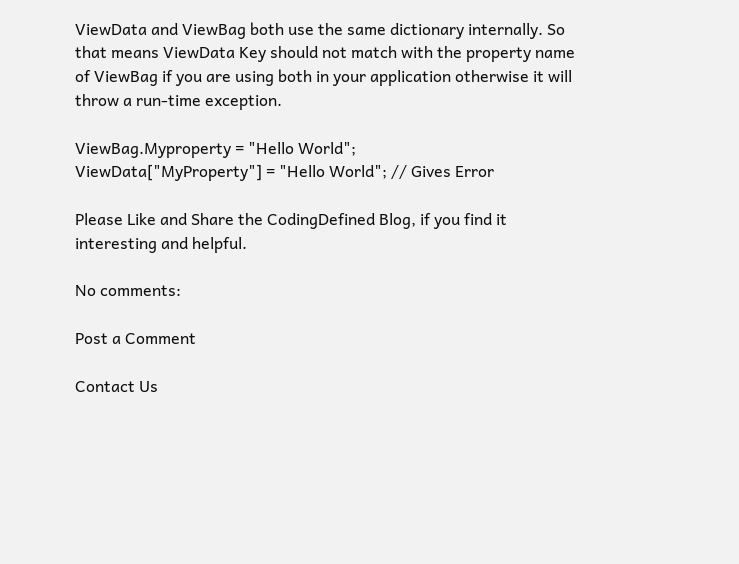ViewData and ViewBag both use the same dictionary internally. So that means ViewData Key should not match with the property name of ViewBag if you are using both in your application otherwise it will throw a run-time exception.

ViewBag.Myproperty = "Hello World";
ViewData["MyProperty"] = "Hello World"; // Gives Error

Please Like and Share the CodingDefined Blog, if you find it interesting and helpful.

No comments:

Post a Comment

Contact Us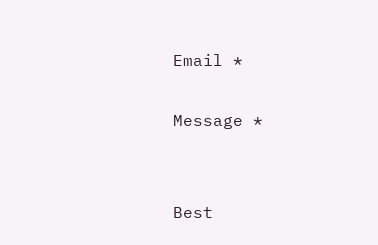Email *

Message *


Best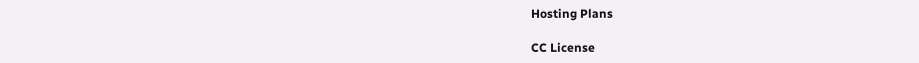Hosting Plans

CC License